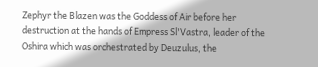Zephyr the Blazen was the Goddess of Air before her destruction at the hands of Empress Sl'Vastra, leader of the Oshira which was orchestrated by Deuzulus, the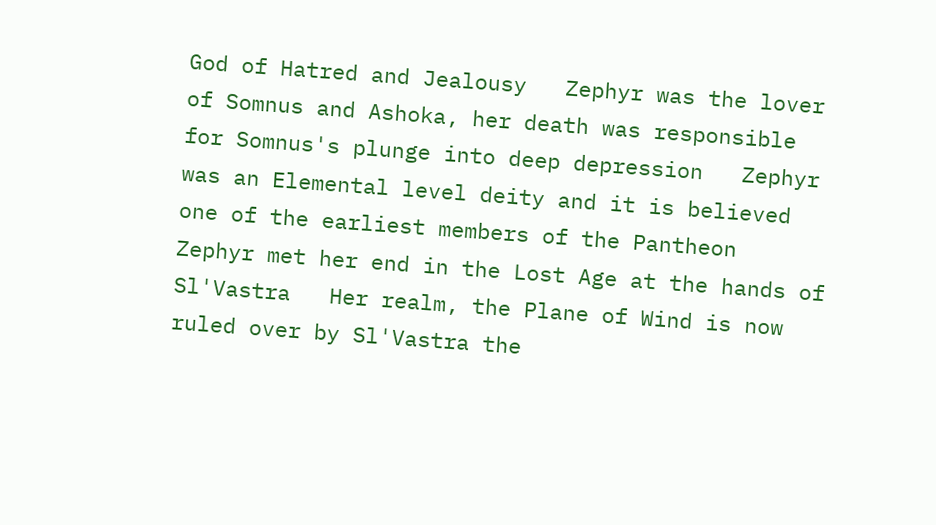God of Hatred and Jealousy   Zephyr was the lover of Somnus and Ashoka, her death was responsible for Somnus's plunge into deep depression   Zephyr was an Elemental level deity and it is believed one of the earliest members of the Pantheon   Zephyr met her end in the Lost Age at the hands of Sl'Vastra   Her realm, the Plane of Wind is now ruled over by Sl'Vastra the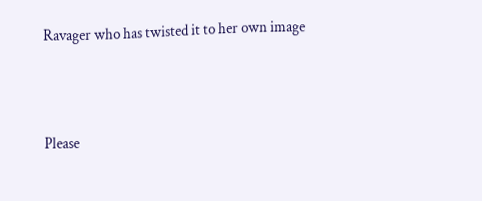Ravager who has twisted it to her own image



Please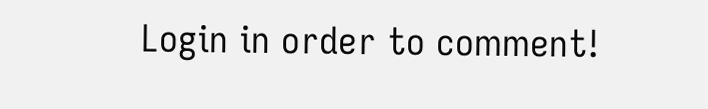Login in order to comment!